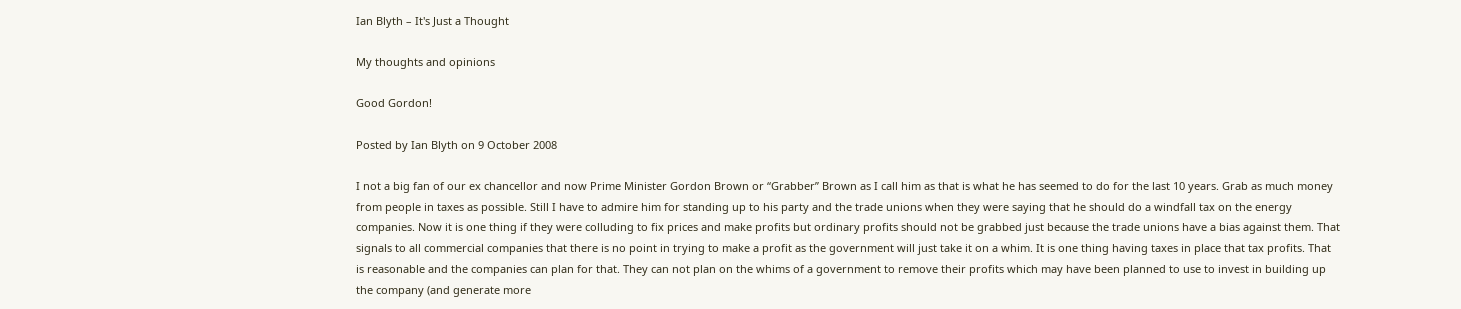Ian Blyth – It's Just a Thought

My thoughts and opinions

Good Gordon!

Posted by Ian Blyth on 9 October 2008

I not a big fan of our ex chancellor and now Prime Minister Gordon Brown or “Grabber” Brown as I call him as that is what he has seemed to do for the last 10 years. Grab as much money from people in taxes as possible. Still I have to admire him for standing up to his party and the trade unions when they were saying that he should do a windfall tax on the energy companies. Now it is one thing if they were colluding to fix prices and make profits but ordinary profits should not be grabbed just because the trade unions have a bias against them. That signals to all commercial companies that there is no point in trying to make a profit as the government will just take it on a whim. It is one thing having taxes in place that tax profits. That is reasonable and the companies can plan for that. They can not plan on the whims of a government to remove their profits which may have been planned to use to invest in building up the company (and generate more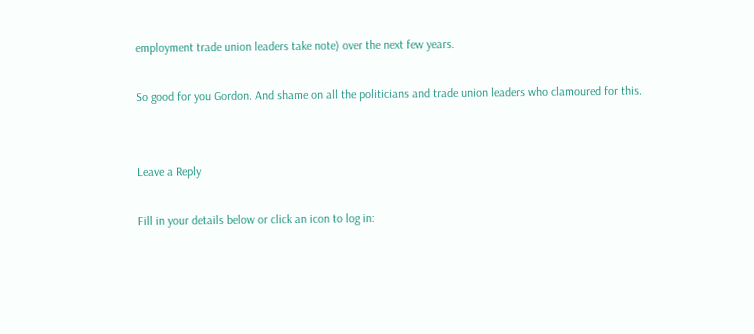employment trade union leaders take note) over the next few years.

So good for you Gordon. And shame on all the politicians and trade union leaders who clamoured for this.


Leave a Reply

Fill in your details below or click an icon to log in: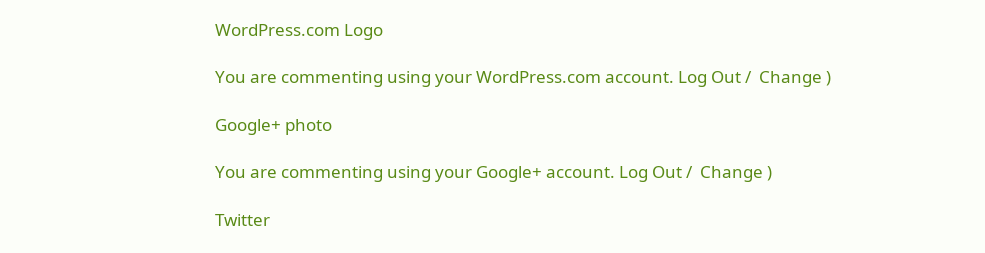WordPress.com Logo

You are commenting using your WordPress.com account. Log Out /  Change )

Google+ photo

You are commenting using your Google+ account. Log Out /  Change )

Twitter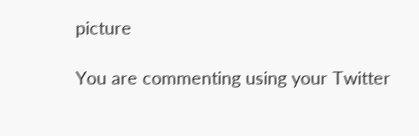picture

You are commenting using your Twitter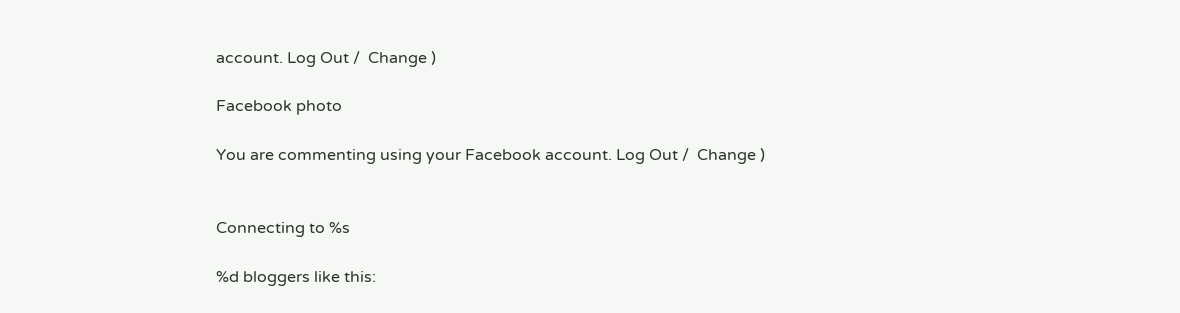account. Log Out /  Change )

Facebook photo

You are commenting using your Facebook account. Log Out /  Change )


Connecting to %s

%d bloggers like this: